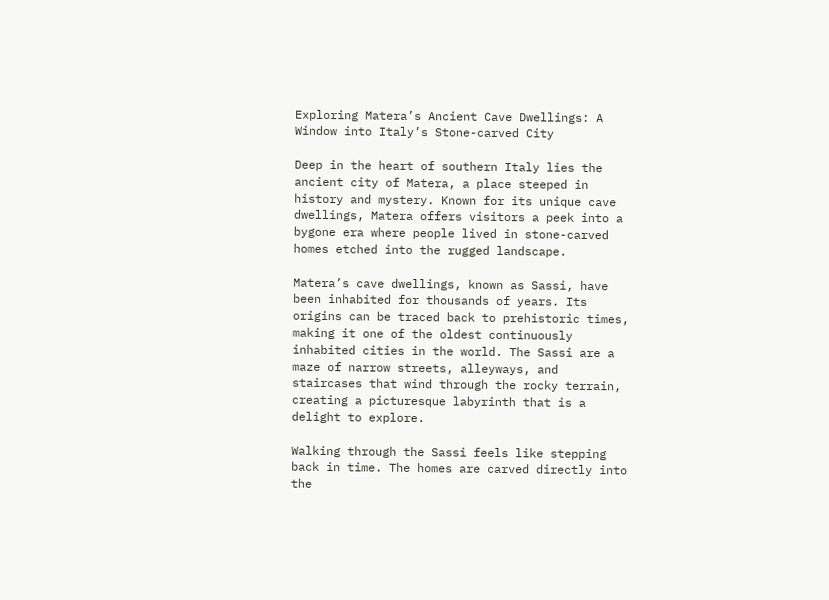Exploring Matera’s Ancient Cave Dwellings: A Window into Italy’s Stone-carved City

Deep in the heart of southern Italy lies the ancient city of Matera, a place steeped in history and mystery. Known for its unique cave dwellings, Matera offers visitors a peek into a bygone era where people lived in stone-carved homes etched into the rugged landscape.

Matera’s cave dwellings, known as Sassi, have been inhabited for thousands of years. Its origins can be traced back to prehistoric times, making it one of the oldest continuously inhabited cities in the world. The Sassi are a maze of narrow streets, alleyways, and staircases that wind through the rocky terrain, creating a picturesque labyrinth that is a delight to explore.

Walking through the Sassi feels like stepping back in time. The homes are carved directly into the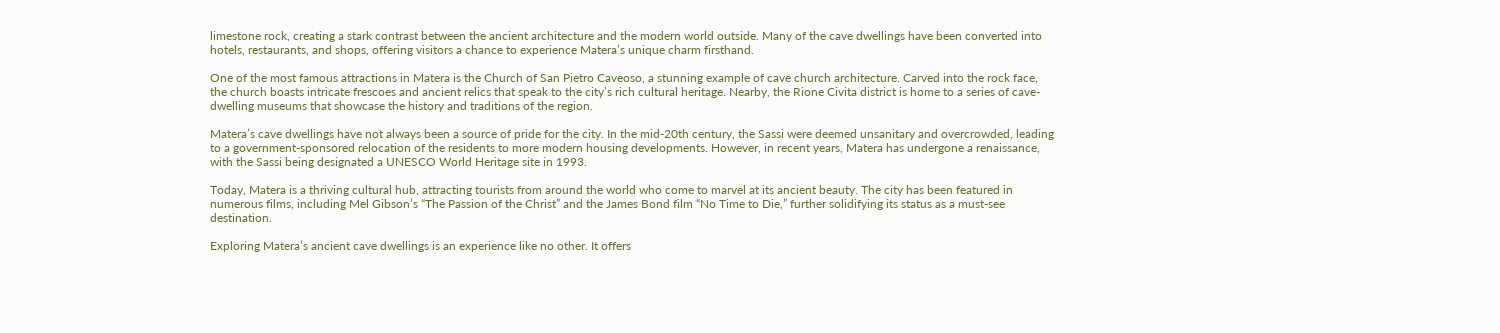limestone rock, creating a stark contrast between the ancient architecture and the modern world outside. Many of the cave dwellings have been converted into hotels, restaurants, and shops, offering visitors a chance to experience Matera’s unique charm firsthand.

One of the most famous attractions in Matera is the Church of San Pietro Caveoso, a stunning example of cave church architecture. Carved into the rock face, the church boasts intricate frescoes and ancient relics that speak to the city’s rich cultural heritage. Nearby, the Rione Civita district is home to a series of cave-dwelling museums that showcase the history and traditions of the region.

Matera’s cave dwellings have not always been a source of pride for the city. In the mid-20th century, the Sassi were deemed unsanitary and overcrowded, leading to a government-sponsored relocation of the residents to more modern housing developments. However, in recent years, Matera has undergone a renaissance, with the Sassi being designated a UNESCO World Heritage site in 1993.

Today, Matera is a thriving cultural hub, attracting tourists from around the world who come to marvel at its ancient beauty. The city has been featured in numerous films, including Mel Gibson’s “The Passion of the Christ” and the James Bond film “No Time to Die,” further solidifying its status as a must-see destination.

Exploring Matera’s ancient cave dwellings is an experience like no other. It offers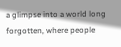a glimpse into a world long forgotten, where people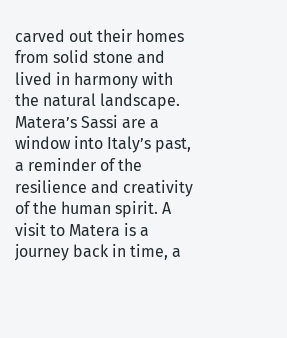carved out their homes from solid stone and lived in harmony with the natural landscape. Matera’s Sassi are a window into Italy’s past, a reminder of the resilience and creativity of the human spirit. A visit to Matera is a journey back in time, a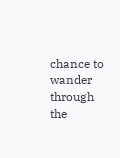chance to wander through the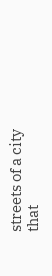streets of a city that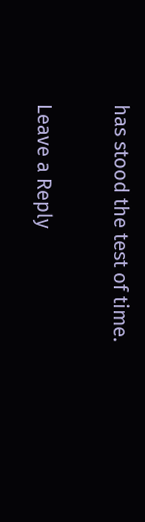has stood the test of time.

Leave a Reply